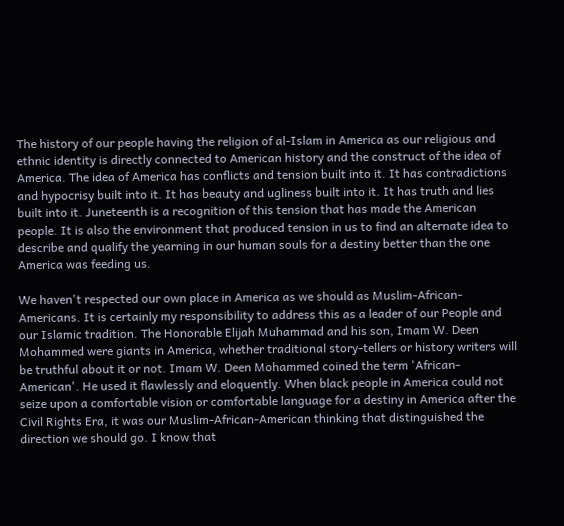The history of our people having the religion of al-Islam in America as our religious and ethnic identity is directly connected to American history and the construct of the idea of America. The idea of America has conflicts and tension built into it. It has contradictions and hypocrisy built into it. It has beauty and ugliness built into it. It has truth and lies built into it. Juneteenth is a recognition of this tension that has made the American people. It is also the environment that produced tension in us to find an alternate idea to describe and qualify the yearning in our human souls for a destiny better than the one America was feeding us.

We haven't respected our own place in America as we should as Muslim-African-Americans. It is certainly my responsibility to address this as a leader of our People and our Islamic tradition. The Honorable Elijah Muhammad and his son, Imam W. Deen Mohammed were giants in America, whether traditional story-tellers or history writers will be truthful about it or not. Imam W. Deen Mohammed coined the term 'African-American'. He used it flawlessly and eloquently. When black people in America could not seize upon a comfortable vision or comfortable language for a destiny in America after the Civil Rights Era, it was our Muslim-African-American thinking that distinguished the direction we should go. I know that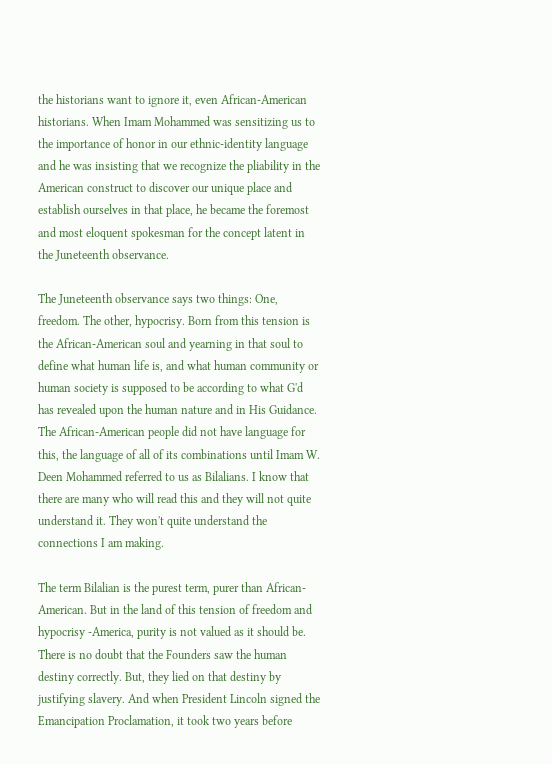the historians want to ignore it, even African-American historians. When Imam Mohammed was sensitizing us to the importance of honor in our ethnic-identity language and he was insisting that we recognize the pliability in the American construct to discover our unique place and establish ourselves in that place, he became the foremost and most eloquent spokesman for the concept latent in the Juneteenth observance.

The Juneteenth observance says two things: One, freedom. The other, hypocrisy. Born from this tension is the African-American soul and yearning in that soul to define what human life is, and what human community or human society is supposed to be according to what G'd has revealed upon the human nature and in His Guidance. The African-American people did not have language for this, the language of all of its combinations until Imam W. Deen Mohammed referred to us as Bilalians. I know that there are many who will read this and they will not quite understand it. They won't quite understand the connections I am making.

The term Bilalian is the purest term, purer than African-American. But in the land of this tension of freedom and hypocrisy -America, purity is not valued as it should be. There is no doubt that the Founders saw the human destiny correctly. But, they lied on that destiny by justifying slavery. And when President Lincoln signed the Emancipation Proclamation, it took two years before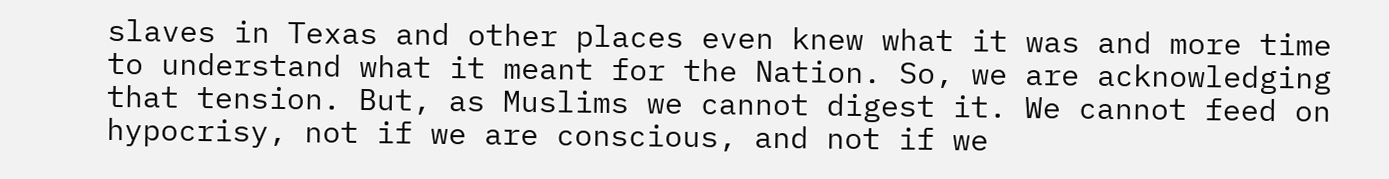slaves in Texas and other places even knew what it was and more time to understand what it meant for the Nation. So, we are acknowledging that tension. But, as Muslims we cannot digest it. We cannot feed on hypocrisy, not if we are conscious, and not if we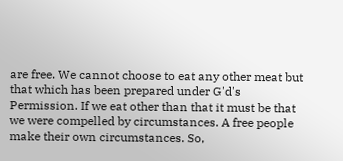are free. We cannot choose to eat any other meat but that which has been prepared under G'd's Permission. If we eat other than that it must be that we were compelled by circumstances. A free people make their own circumstances. So,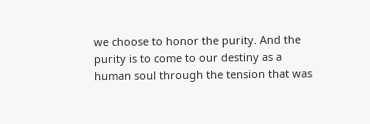we choose to honor the purity. And the purity is to come to our destiny as a human soul through the tension that was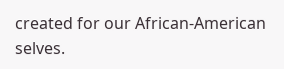created for our African-American selves.